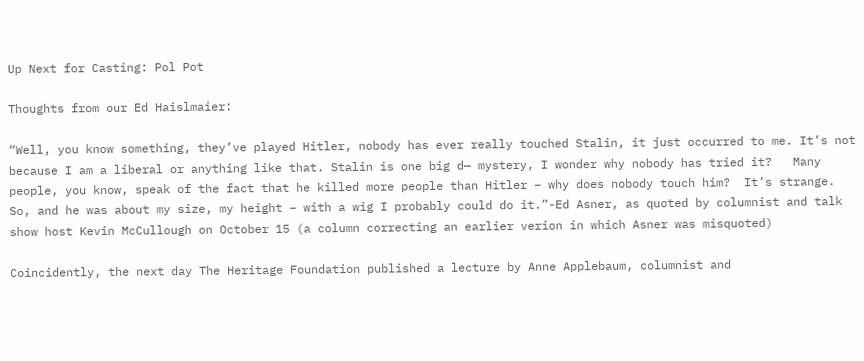Up Next for Casting: Pol Pot

Thoughts from our Ed Haislmaier:

“Well, you know something, they’ve played Hitler, nobody has ever really touched Stalin, it just occurred to me. It’s not because I am a liberal or anything like that. Stalin is one big d— mystery, I wonder why nobody has tried it?   Many people, you know, speak of the fact that he killed more people than Hitler – why does nobody touch him?  It’s strange.  So, and he was about my size, my height – with a wig I probably could do it.”-Ed Asner, as quoted by columnist and talk show host Kevin McCullough on October 15 (a column correcting an earlier verion in which Asner was misquoted)

Coincidently, the next day The Heritage Foundation published a lecture by Anne Applebaum, columnist and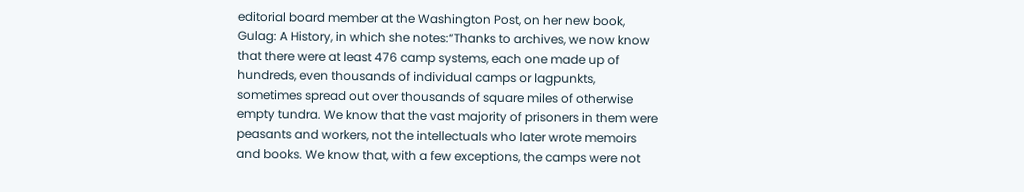editorial board member at the Washington Post, on her new book, Gulag: A History, in which she notes:“Thanks to archives, we now know that there were at least 476 camp systems, each one made up of hundreds, even thousands of individual camps or lagpunkts, sometimes spread out over thousands of square miles of otherwise empty tundra. We know that the vast majority of prisoners in them were peasants and workers, not the intellectuals who later wrote memoirs and books. We know that, with a few exceptions, the camps were not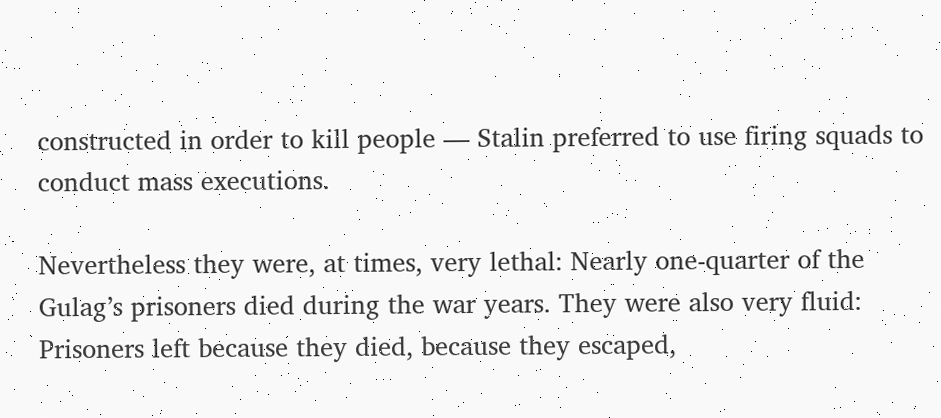constructed in order to kill people — Stalin preferred to use firing squads to conduct mass executions.

Nevertheless they were, at times, very lethal: Nearly one-quarter of the Gulag’s prisoners died during the war years. They were also very fluid: Prisoners left because they died, because they escaped,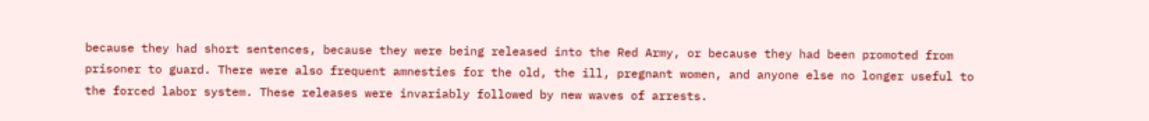because they had short sentences, because they were being released into the Red Army, or because they had been promoted from prisoner to guard. There were also frequent amnesties for the old, the ill, pregnant women, and anyone else no longer useful to the forced labor system. These releases were invariably followed by new waves of arrests.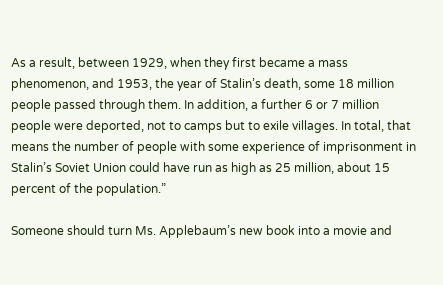As a result, between 1929, when they first became a mass phenomenon, and 1953, the year of Stalin’s death, some 18 million people passed through them. In addition, a further 6 or 7 million people were deported, not to camps but to exile villages. In total, that means the number of people with some experience of imprisonment in Stalin’s Soviet Union could have run as high as 25 million, about 15 percent of the population.”

Someone should turn Ms. Applebaum’s new book into a movie and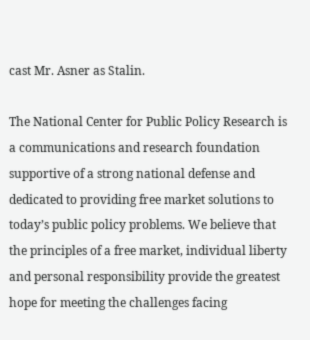cast Mr. Asner as Stalin.

The National Center for Public Policy Research is a communications and research foundation supportive of a strong national defense and dedicated to providing free market solutions to today’s public policy problems. We believe that the principles of a free market, individual liberty and personal responsibility provide the greatest hope for meeting the challenges facing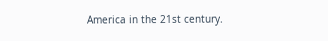America in the 21st century.